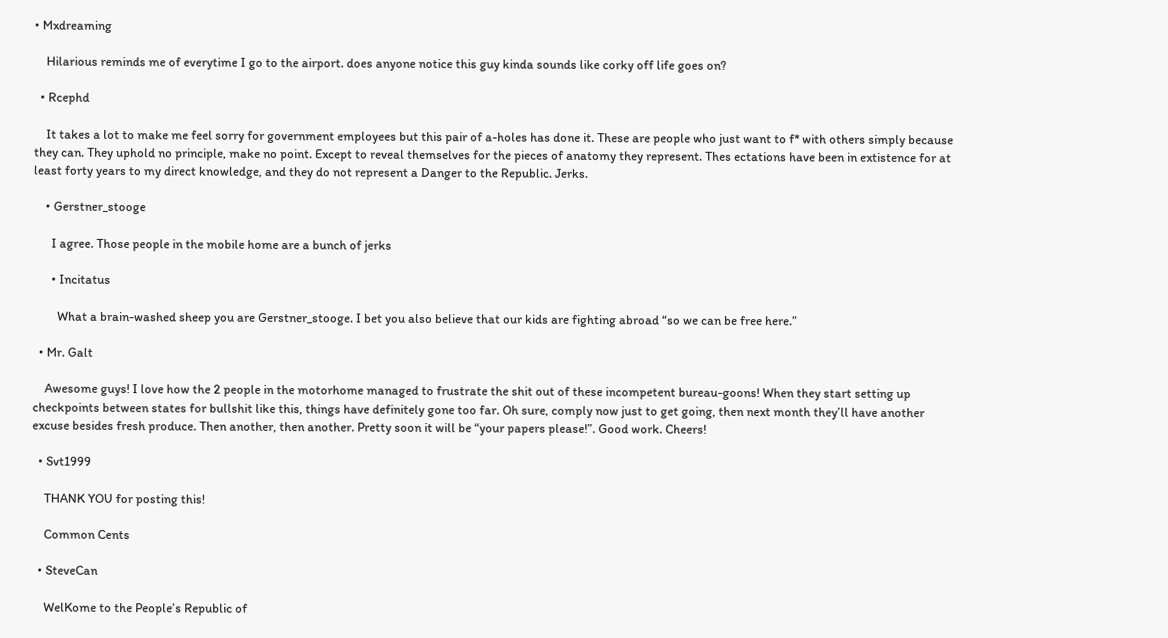• Mxdreaming

    Hilarious reminds me of everytime I go to the airport. does anyone notice this guy kinda sounds like corky off life goes on?

  • Rcephd

    It takes a lot to make me feel sorry for government employees but this pair of a-holes has done it. These are people who just want to f* with others simply because they can. They uphold no principle, make no point. Except to reveal themselves for the pieces of anatomy they represent. Thes ectations have been in extistence for at least forty years to my direct knowledge, and they do not represent a Danger to the Republic. Jerks.

    • Gerstner_stooge

      I agree. Those people in the mobile home are a bunch of jerks

      • Incitatus

        What a brain-washed sheep you are Gerstner_stooge. I bet you also believe that our kids are fighting abroad “so we can be free here.”

  • Mr. Galt

    Awesome guys! I love how the 2 people in the motorhome managed to frustrate the shit out of these incompetent bureau-goons! When they start setting up checkpoints between states for bullshit like this, things have definitely gone too far. Oh sure, comply now just to get going, then next month they’ll have another excuse besides fresh produce. Then another, then another. Pretty soon it will be “your papers please!”. Good work. Cheers!

  • Svt1999

    THANK YOU for posting this!

    Common Cents

  • SteveCan

    WelKome to the People’s Republic of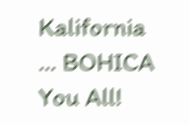Kalifornia … BOHICA You All!